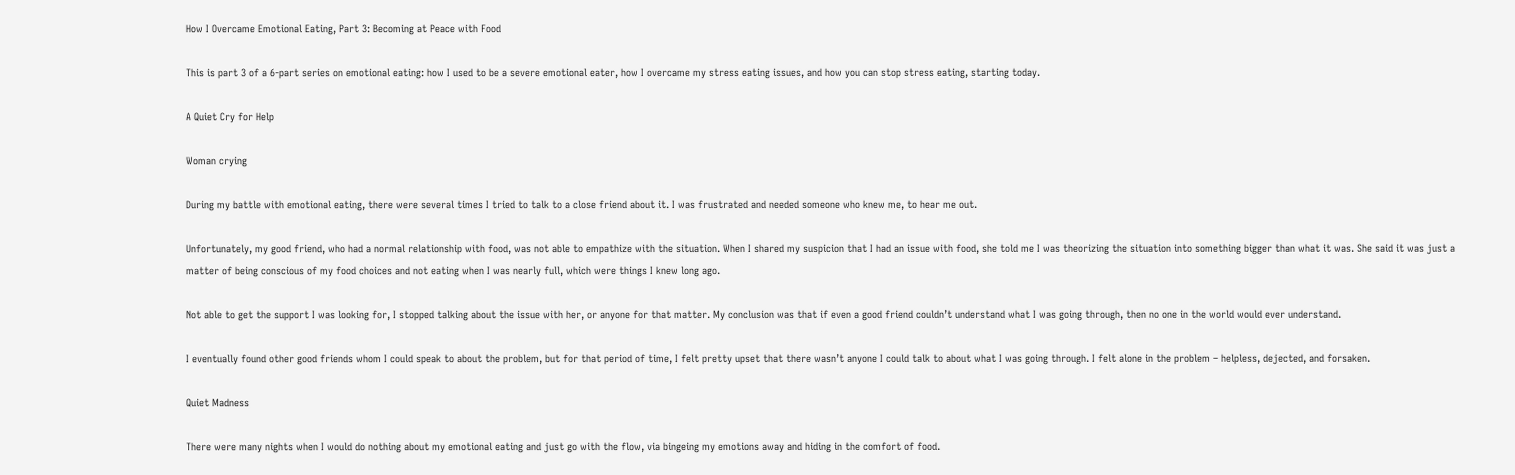How I Overcame Emotional Eating, Part 3: Becoming at Peace with Food

This is part 3 of a 6-part series on emotional eating: how I used to be a severe emotional eater, how I overcame my stress eating issues, and how you can stop stress eating, starting today.

A Quiet Cry for Help

Woman crying

During my battle with emotional eating, there were several times I tried to talk to a close friend about it. I was frustrated and needed someone who knew me, to hear me out.

Unfortunately, my good friend, who had a normal relationship with food, was not able to empathize with the situation. When I shared my suspicion that I had an issue with food, she told me I was theorizing the situation into something bigger than what it was. She said it was just a matter of being conscious of my food choices and not eating when I was nearly full, which were things I knew long ago.

Not able to get the support I was looking for, I stopped talking about the issue with her, or anyone for that matter. My conclusion was that if even a good friend couldn’t understand what I was going through, then no one in the world would ever understand.

I eventually found other good friends whom I could speak to about the problem, but for that period of time, I felt pretty upset that there wasn’t anyone I could talk to about what I was going through. I felt alone in the problem – helpless, dejected, and forsaken.

Quiet Madness

There were many nights when I would do nothing about my emotional eating and just go with the flow, via bingeing my emotions away and hiding in the comfort of food.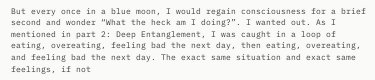But every once in a blue moon, I would regain consciousness for a brief second and wonder “What the heck am I doing?”. I wanted out. As I mentioned in part 2: Deep Entanglement, I was caught in a loop of eating, overeating, feeling bad the next day, then eating, overeating, and feeling bad the next day. The exact same situation and exact same feelings, if not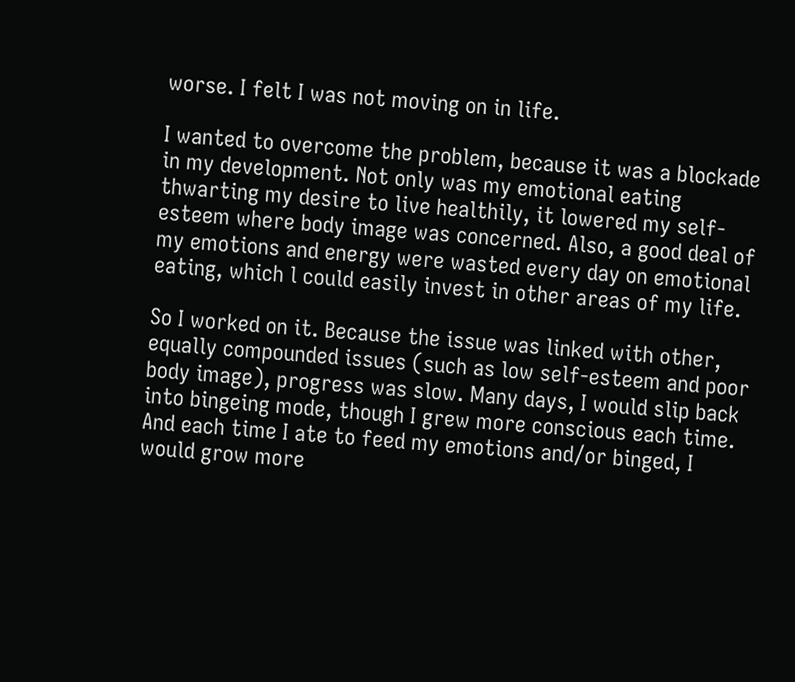worse. I felt I was not moving on in life.

I wanted to overcome the problem, because it was a blockade in my development. Not only was my emotional eating thwarting my desire to live healthily, it lowered my self-esteem where body image was concerned. Also, a good deal of my emotions and energy were wasted every day on emotional eating, which l could easily invest in other areas of my life.

So I worked on it. Because the issue was linked with other, equally compounded issues (such as low self-esteem and poor body image), progress was slow. Many days, I would slip back into bingeing mode, though I grew more conscious each time. And each time I ate to feed my emotions and/or binged, I would grow more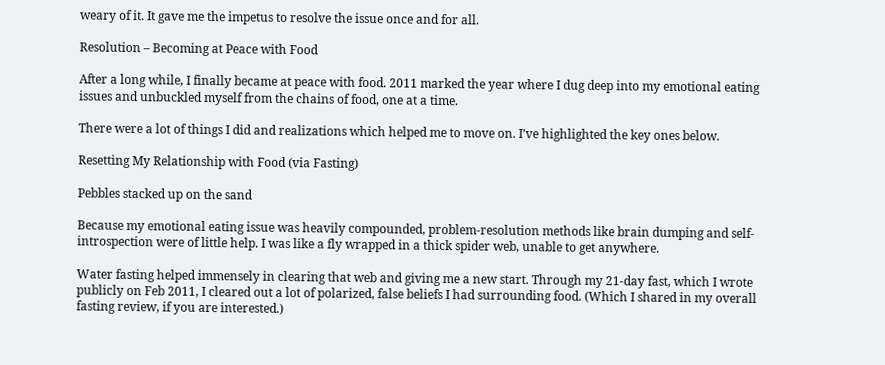weary of it. It gave me the impetus to resolve the issue once and for all.

Resolution – Becoming at Peace with Food

After a long while, I finally became at peace with food. 2011 marked the year where I dug deep into my emotional eating issues and unbuckled myself from the chains of food, one at a time.

There were a lot of things I did and realizations which helped me to move on. I’ve highlighted the key ones below.

Resetting My Relationship with Food (via Fasting)

Pebbles stacked up on the sand

Because my emotional eating issue was heavily compounded, problem-resolution methods like brain dumping and self-introspection were of little help. I was like a fly wrapped in a thick spider web, unable to get anywhere.

Water fasting helped immensely in clearing that web and giving me a new start. Through my 21-day fast, which I wrote publicly on Feb 2011, I cleared out a lot of polarized, false beliefs I had surrounding food. (Which I shared in my overall fasting review, if you are interested.)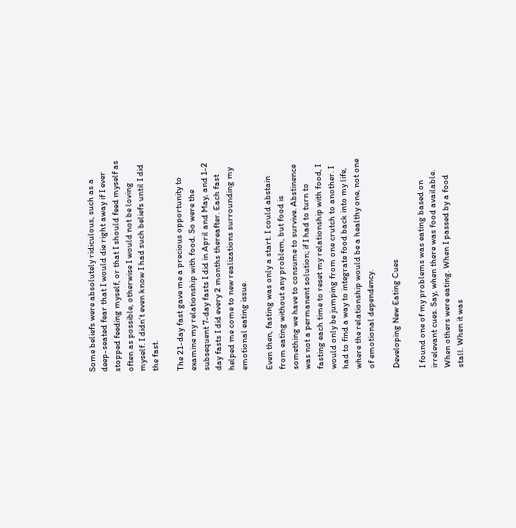Some beliefs were absolutely ridiculous, such as a deep-seated fear that I would die right away if I ever stopped feeding myself, or that I should feed myself as often as possible, otherwise I would not be loving myself. I didn’t even know I had such beliefs until I did the fast.

The 21-day fast gave me a precious opportunity to examine my relationship with food. So were the subsequent 7-day fasts I did in April and May, and 1-2 day fasts I did every 2 months thereafter. Each fast helped me come to new realizations surrounding my emotional eating issue.

Even then, fasting was only a start. I could abstain from eating without any problem, but food is something we have to consume to survive. Abstinence was not a permanent solution; if I had to turn to fasting each time to reset my relationship with food, I would only be jumping from one crutch to another. I had to find a way to integrate food back into my life, where the relationship would be a healthy one, not one of emotional dependency.

Developing New Eating Cues

I found one of my problems was eating based on irrelevant cues. Say, when there was food available. When others were eating. When I passed by a food stall. When it was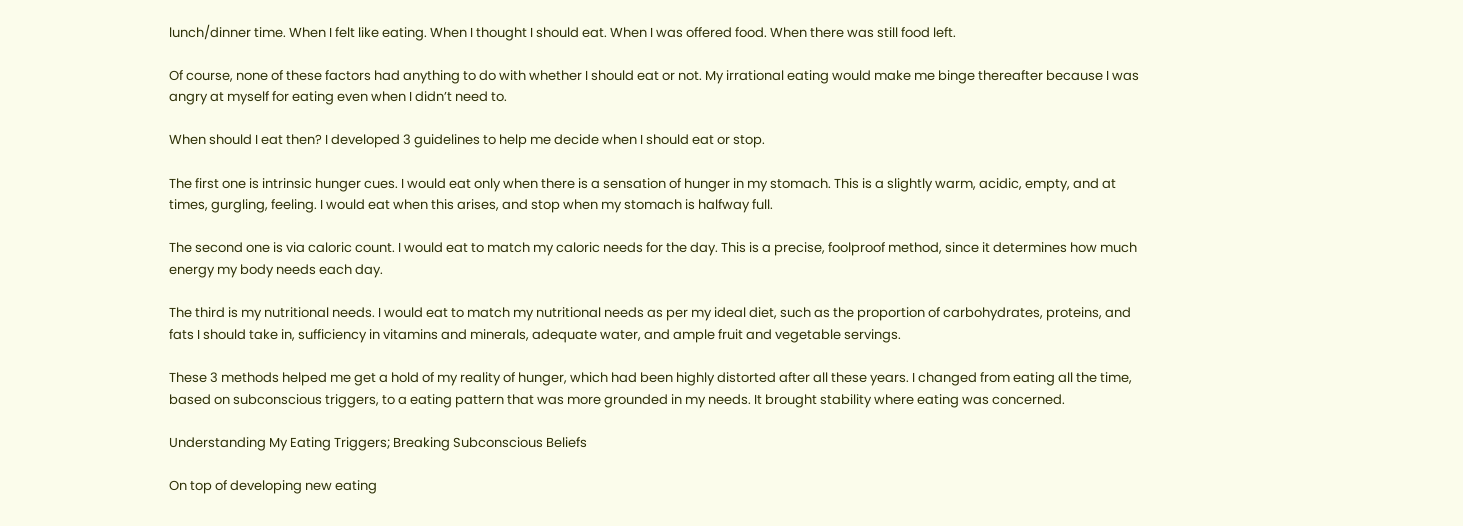lunch/dinner time. When I felt like eating. When I thought I should eat. When I was offered food. When there was still food left.

Of course, none of these factors had anything to do with whether I should eat or not. My irrational eating would make me binge thereafter because I was angry at myself for eating even when I didn’t need to.

When should I eat then? I developed 3 guidelines to help me decide when I should eat or stop.

The first one is intrinsic hunger cues. I would eat only when there is a sensation of hunger in my stomach. This is a slightly warm, acidic, empty, and at times, gurgling, feeling. I would eat when this arises, and stop when my stomach is halfway full.

The second one is via caloric count. I would eat to match my caloric needs for the day. This is a precise, foolproof method, since it determines how much energy my body needs each day.

The third is my nutritional needs. I would eat to match my nutritional needs as per my ideal diet, such as the proportion of carbohydrates, proteins, and fats I should take in, sufficiency in vitamins and minerals, adequate water, and ample fruit and vegetable servings.

These 3 methods helped me get a hold of my reality of hunger, which had been highly distorted after all these years. I changed from eating all the time, based on subconscious triggers, to a eating pattern that was more grounded in my needs. It brought stability where eating was concerned.

Understanding My Eating Triggers; Breaking Subconscious Beliefs

On top of developing new eating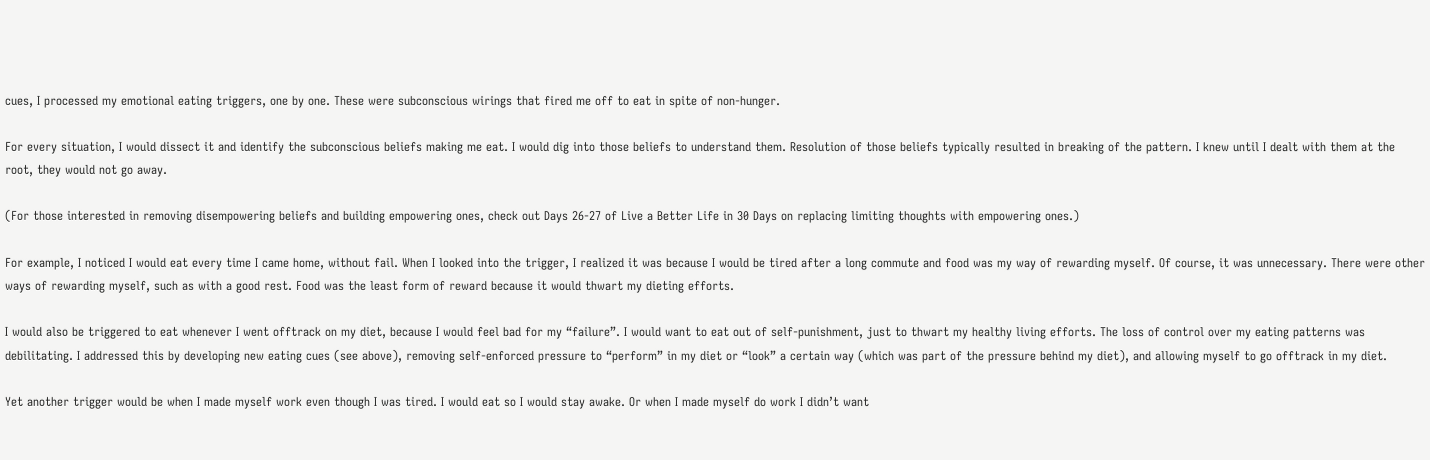cues, I processed my emotional eating triggers, one by one. These were subconscious wirings that fired me off to eat in spite of non-hunger.

For every situation, I would dissect it and identify the subconscious beliefs making me eat. I would dig into those beliefs to understand them. Resolution of those beliefs typically resulted in breaking of the pattern. I knew until I dealt with them at the root, they would not go away.

(For those interested in removing disempowering beliefs and building empowering ones, check out Days 26-27 of Live a Better Life in 30 Days on replacing limiting thoughts with empowering ones.)

For example, I noticed I would eat every time I came home, without fail. When I looked into the trigger, I realized it was because I would be tired after a long commute and food was my way of rewarding myself. Of course, it was unnecessary. There were other ways of rewarding myself, such as with a good rest. Food was the least form of reward because it would thwart my dieting efforts.

I would also be triggered to eat whenever I went offtrack on my diet, because I would feel bad for my “failure”. I would want to eat out of self-punishment, just to thwart my healthy living efforts. The loss of control over my eating patterns was debilitating. I addressed this by developing new eating cues (see above), removing self-enforced pressure to “perform” in my diet or “look” a certain way (which was part of the pressure behind my diet), and allowing myself to go offtrack in my diet.

Yet another trigger would be when I made myself work even though I was tired. I would eat so I would stay awake. Or when I made myself do work I didn’t want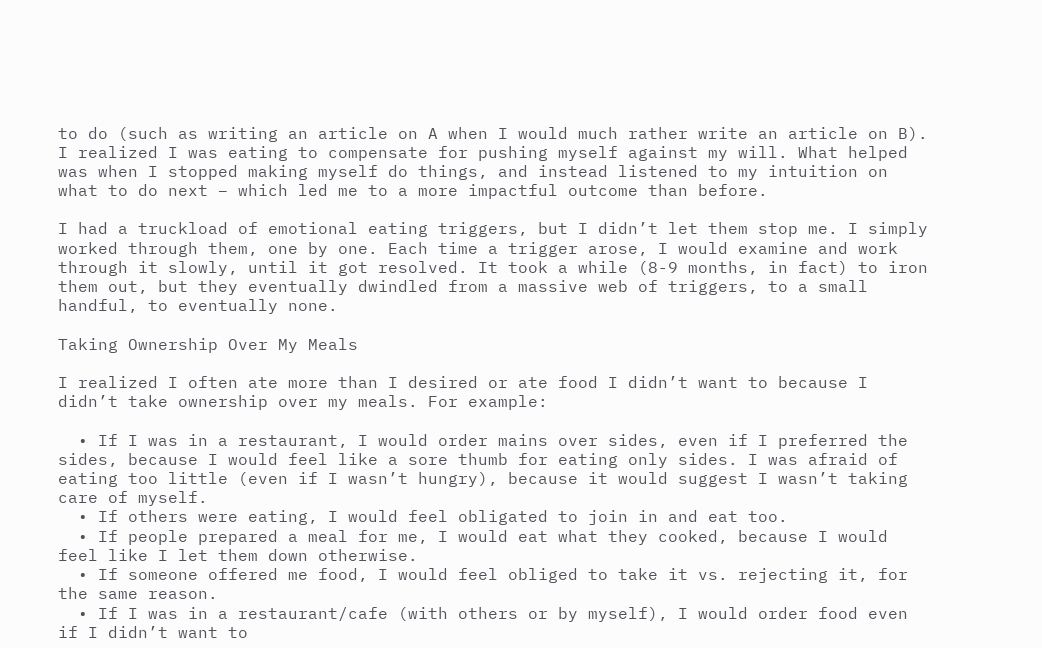to do (such as writing an article on A when I would much rather write an article on B). I realized I was eating to compensate for pushing myself against my will. What helped was when I stopped making myself do things, and instead listened to my intuition on what to do next – which led me to a more impactful outcome than before.

I had a truckload of emotional eating triggers, but I didn’t let them stop me. I simply worked through them, one by one. Each time a trigger arose, I would examine and work through it slowly, until it got resolved. It took a while (8-9 months, in fact) to iron them out, but they eventually dwindled from a massive web of triggers, to a small handful, to eventually none.

Taking Ownership Over My Meals

I realized I often ate more than I desired or ate food I didn’t want to because I didn’t take ownership over my meals. For example:

  • If I was in a restaurant, I would order mains over sides, even if I preferred the sides, because I would feel like a sore thumb for eating only sides. I was afraid of eating too little (even if I wasn’t hungry), because it would suggest I wasn’t taking care of myself.
  • If others were eating, I would feel obligated to join in and eat too.
  • If people prepared a meal for me, I would eat what they cooked, because I would feel like I let them down otherwise.
  • If someone offered me food, I would feel obliged to take it vs. rejecting it, for the same reason.
  • If I was in a restaurant/cafe (with others or by myself), I would order food even if I didn’t want to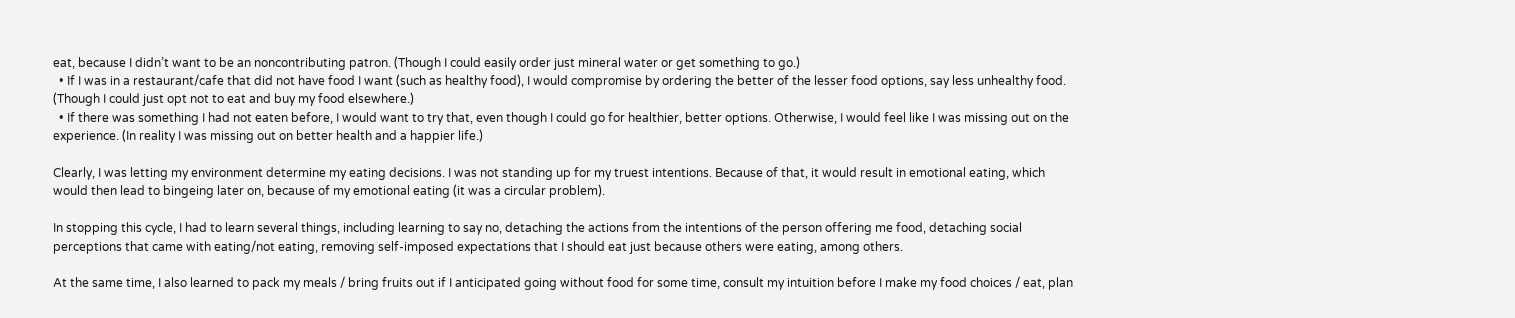eat, because I didn’t want to be an noncontributing patron. (Though I could easily order just mineral water or get something to go.)
  • If I was in a restaurant/cafe that did not have food I want (such as healthy food), I would compromise by ordering the better of the lesser food options, say less unhealthy food. (Though I could just opt not to eat and buy my food elsewhere.)
  • If there was something I had not eaten before, I would want to try that, even though I could go for healthier, better options. Otherwise, I would feel like I was missing out on the experience. (In reality I was missing out on better health and a happier life.)

Clearly, I was letting my environment determine my eating decisions. I was not standing up for my truest intentions. Because of that, it would result in emotional eating, which would then lead to bingeing later on, because of my emotional eating (it was a circular problem).

In stopping this cycle, I had to learn several things, including learning to say no, detaching the actions from the intentions of the person offering me food, detaching social perceptions that came with eating/not eating, removing self-imposed expectations that I should eat just because others were eating, among others.

At the same time, I also learned to pack my meals / bring fruits out if I anticipated going without food for some time, consult my intuition before I make my food choices / eat, plan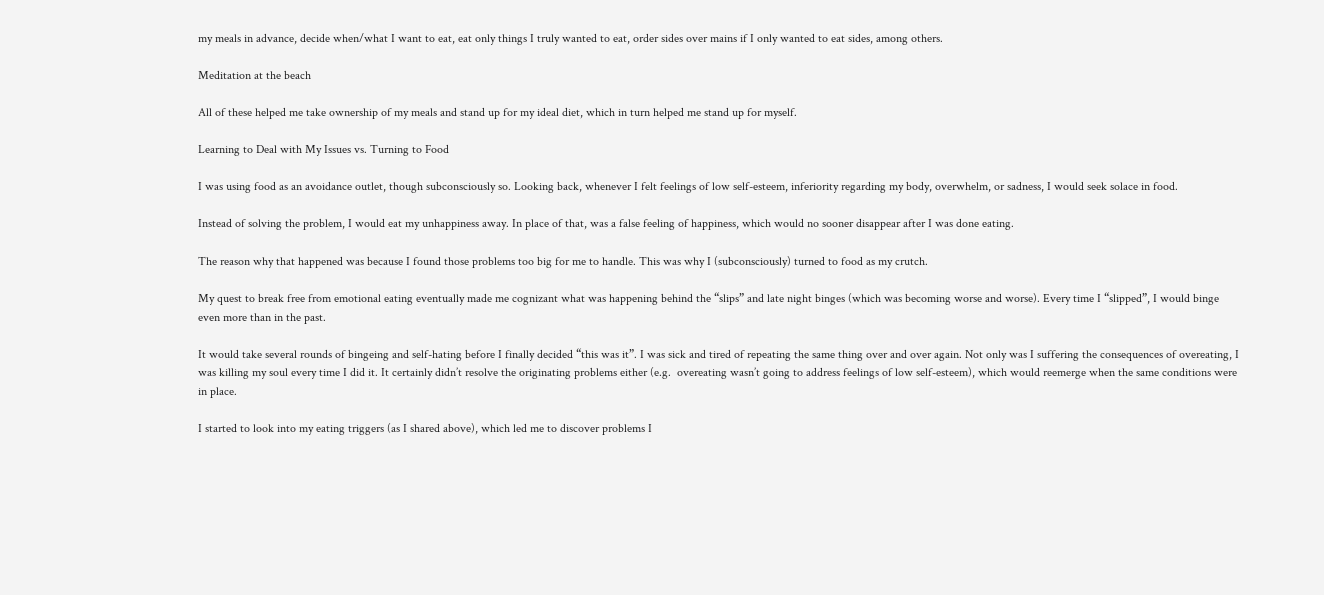my meals in advance, decide when/what I want to eat, eat only things I truly wanted to eat, order sides over mains if I only wanted to eat sides, among others.

Meditation at the beach

All of these helped me take ownership of my meals and stand up for my ideal diet, which in turn helped me stand up for myself.

Learning to Deal with My Issues vs. Turning to Food

I was using food as an avoidance outlet, though subconsciously so. Looking back, whenever I felt feelings of low self-esteem, inferiority regarding my body, overwhelm, or sadness, I would seek solace in food.

Instead of solving the problem, I would eat my unhappiness away. In place of that, was a false feeling of happiness, which would no sooner disappear after I was done eating.

The reason why that happened was because I found those problems too big for me to handle. This was why I (subconsciously) turned to food as my crutch.

My quest to break free from emotional eating eventually made me cognizant what was happening behind the “slips” and late night binges (which was becoming worse and worse). Every time I “slipped”, I would binge even more than in the past.

It would take several rounds of bingeing and self-hating before I finally decided “this was it”. I was sick and tired of repeating the same thing over and over again. Not only was I suffering the consequences of overeating, I was killing my soul every time I did it. It certainly didn’t resolve the originating problems either (e.g.  overeating wasn’t going to address feelings of low self-esteem), which would reemerge when the same conditions were in place.

I started to look into my eating triggers (as I shared above), which led me to discover problems I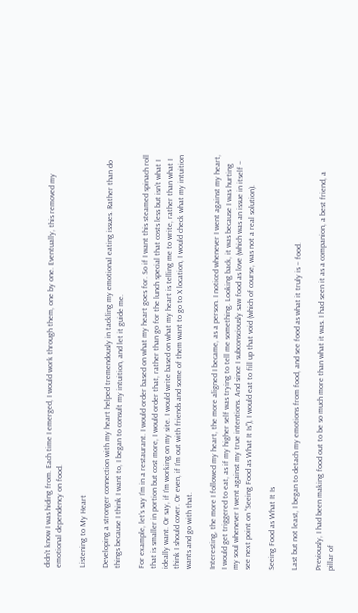didn’t know I was hiding from. Each time I emerged, I would work through them, one by one. Eventually, this removed my emotional dependency on food.

Listening to My Heart

Developing a stronger connection with my heart helped tremendously in tackling my emotional eating issues. Rather than do things because I think I want to, I began to consult my intuition, and let it guide me.

For example, let’s say I’m in a restaurant. I would order based on what my heart goes for. So if I want this steamed spinach roll that is smaller in portion but cost more, I would order that, rather than go for the lunch special that costs less but isn’t what I ideally want. Or say, if I’m working on my site. I would write based on what my heart is telling me to write, rather than what I think I should cover. Or even, if I’m out with friends and some of them want to go to X location, I would check what my intuition wants and go with that.

Interesting, the more I followed my heart, the more aligned I became, as a person. I noticed whenever I went against my heart, I would get triggered to eat, as if my higher self was trying to tell me something. Looking back, it was because I was hurting my soul whenever I went against my true intentions. And since I subconsciously saw food as love (which was an issue in itself – see next point on “Seeing Food as What It Is”), I would eat to fill up that void (which of course, was not a real solution).

Seeing Food as What It Is

Last but not least, I began to detach my emotions from food, and see food as what it truly is – food.

Previously, I had been making food out to be so much more than what it was. I had seen it as a companion, a best friend, a pillar of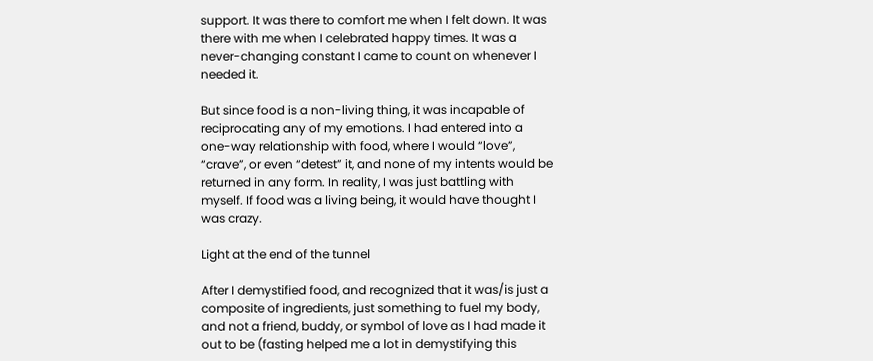support. It was there to comfort me when I felt down. It was there with me when I celebrated happy times. It was a never-changing constant I came to count on whenever I needed it.

But since food is a non-living thing, it was incapable of reciprocating any of my emotions. I had entered into a one-way relationship with food, where I would “love”, “crave”, or even “detest” it, and none of my intents would be returned in any form. In reality, I was just battling with myself. If food was a living being, it would have thought I was crazy.

Light at the end of the tunnel

After I demystified food, and recognized that it was/is just a composite of ingredients, just something to fuel my body, and not a friend, buddy, or symbol of love as I had made it out to be (fasting helped me a lot in demystifying this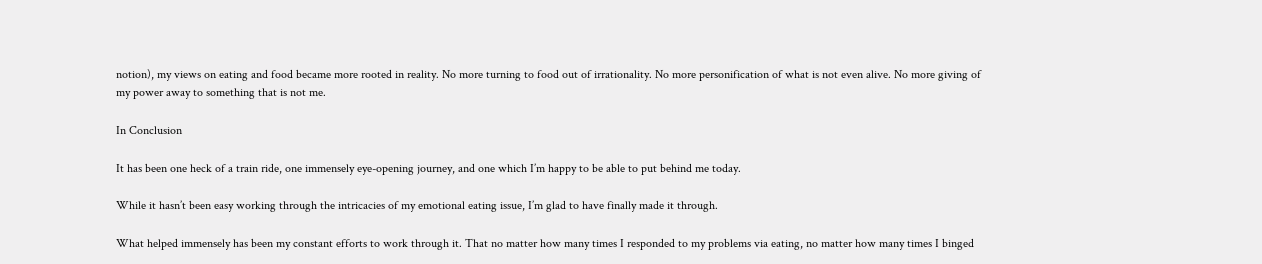notion), my views on eating and food became more rooted in reality. No more turning to food out of irrationality. No more personification of what is not even alive. No more giving of my power away to something that is not me.

In Conclusion

It has been one heck of a train ride, one immensely eye-opening journey, and one which I’m happy to be able to put behind me today.

While it hasn’t been easy working through the intricacies of my emotional eating issue, I’m glad to have finally made it through.

What helped immensely has been my constant efforts to work through it. That no matter how many times I responded to my problems via eating, no matter how many times I binged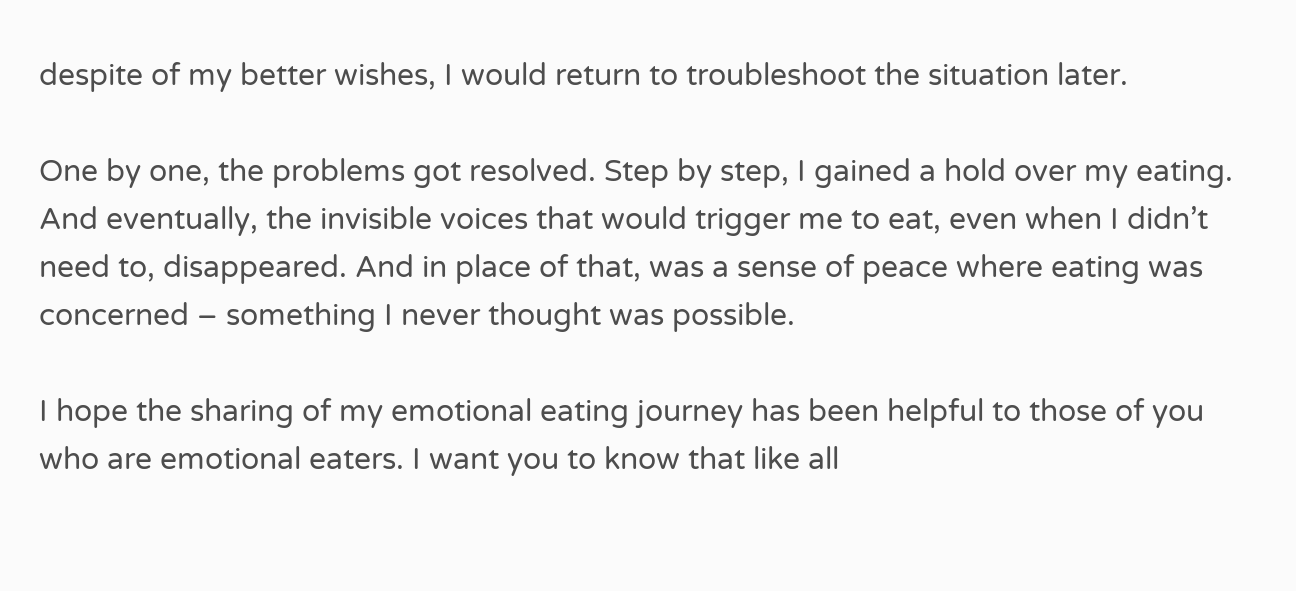despite of my better wishes, I would return to troubleshoot the situation later.

One by one, the problems got resolved. Step by step, I gained a hold over my eating. And eventually, the invisible voices that would trigger me to eat, even when I didn’t need to, disappeared. And in place of that, was a sense of peace where eating was concerned – something I never thought was possible.

I hope the sharing of my emotional eating journey has been helpful to those of you who are emotional eaters. I want you to know that like all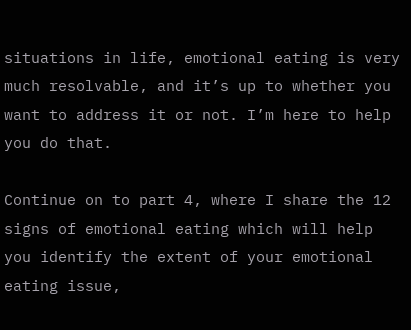situations in life, emotional eating is very much resolvable, and it’s up to whether you want to address it or not. I’m here to help you do that.

Continue on to part 4, where I share the 12 signs of emotional eating which will help you identify the extent of your emotional eating issue,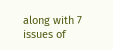along with 7 issues of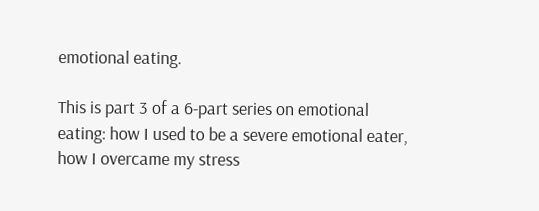emotional eating.

This is part 3 of a 6-part series on emotional eating: how I used to be a severe emotional eater, how I overcame my stress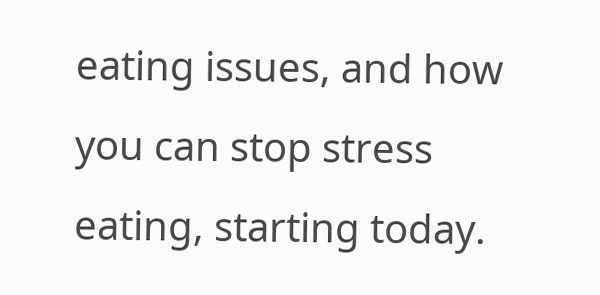eating issues, and how you can stop stress eating, starting today.